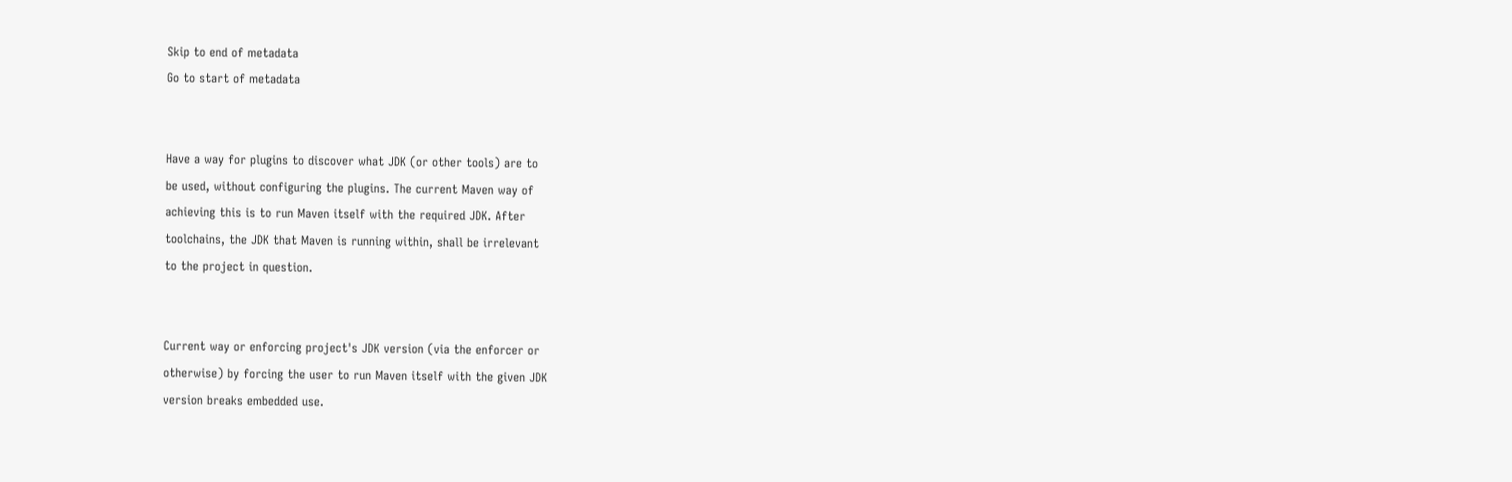Skip to end of metadata
Go to start of metadata


Have a way for plugins to discover what JDK (or other tools) are to
be used, without configuring the plugins. The current Maven way of
achieving this is to run Maven itself with the required JDK. After
toolchains, the JDK that Maven is running within, shall be irrelevant
to the project in question.


Current way or enforcing project's JDK version (via the enforcer or
otherwise) by forcing the user to run Maven itself with the given JDK
version breaks embedded use.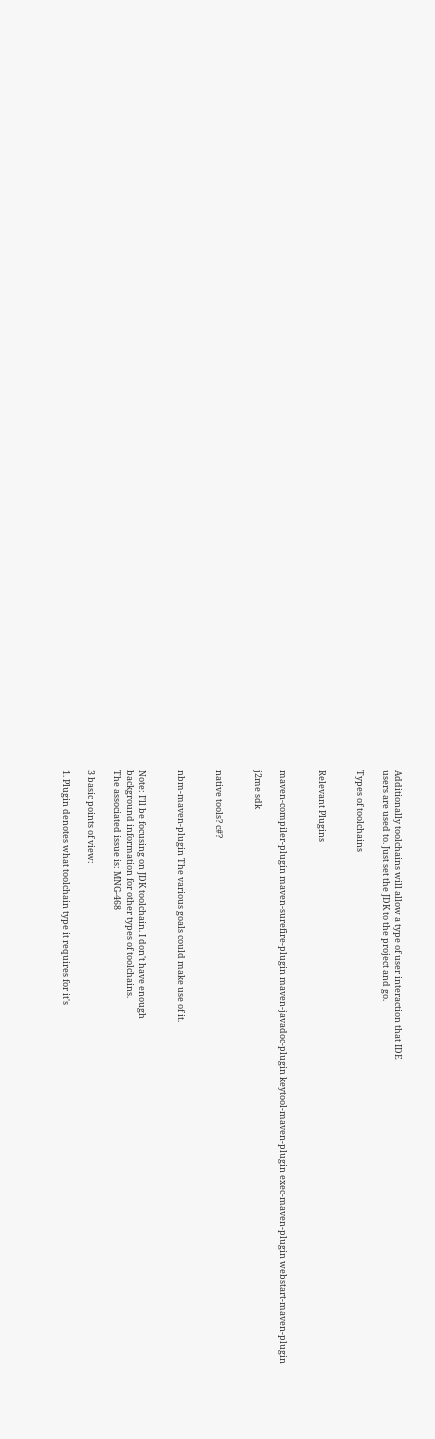Additionally toolchains will allow a type of user interaction that IDE
users are used to. Just set the JDK to the project and go.

Types of toolchains


Relevant Plugins


maven-compiler-plugin maven-surefire-plugin maven-javadoc-plugin keytool-maven-plugin exec-maven-plugin webstart-maven-plugin

j2me sdk


native tools? c#?


nbm-maven-plugin The various goals could make use of it.


Note: I'll be focusing on JDK toolchain. I don't have enough
background information for other types of toolchains.
The associated issue is: MNG-468

3 basic points of view:

1. Plugin denotes what toolchain type it requires for it's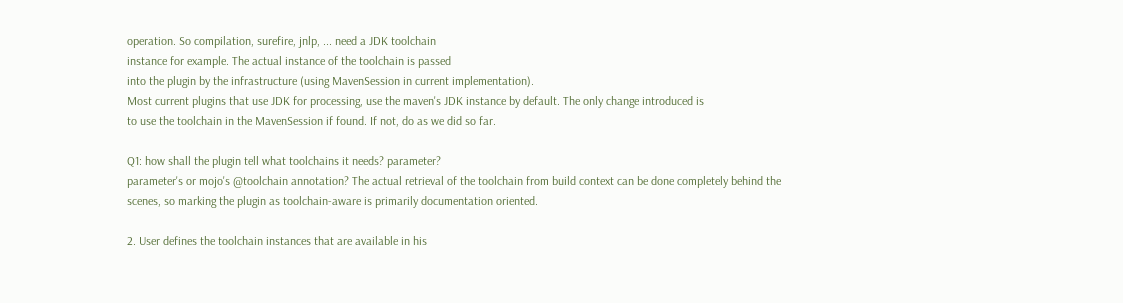operation. So compilation, surefire, jnlp, ... need a JDK toolchain
instance for example. The actual instance of the toolchain is passed
into the plugin by the infrastructure (using MavenSession in current implementation).
Most current plugins that use JDK for processing, use the maven's JDK instance by default. The only change introduced is
to use the toolchain in the MavenSession if found. If not, do as we did so far.

Q1: how shall the plugin tell what toolchains it needs? parameter?
parameter's or mojo's @toolchain annotation? The actual retrieval of the toolchain from build context can be done completely behind the scenes, so marking the plugin as toolchain-aware is primarily documentation oriented.

2. User defines the toolchain instances that are available in his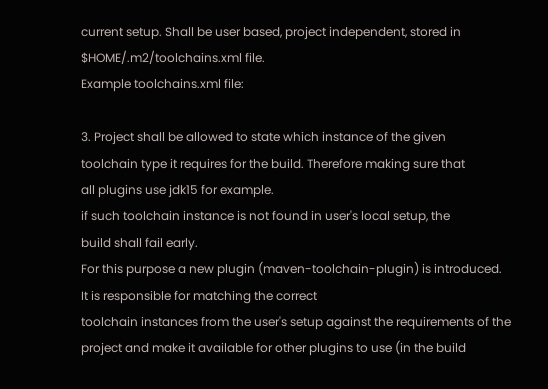current setup. Shall be user based, project independent, stored in
$HOME/.m2/toolchains.xml file.
Example toolchains.xml file:

3. Project shall be allowed to state which instance of the given
toolchain type it requires for the build. Therefore making sure that
all plugins use jdk15 for example.
if such toolchain instance is not found in user's local setup, the
build shall fail early.
For this purpose a new plugin (maven-toolchain-plugin) is introduced.
It is responsible for matching the correct
toolchain instances from the user's setup against the requirements of the project and make it available for other plugins to use (in the build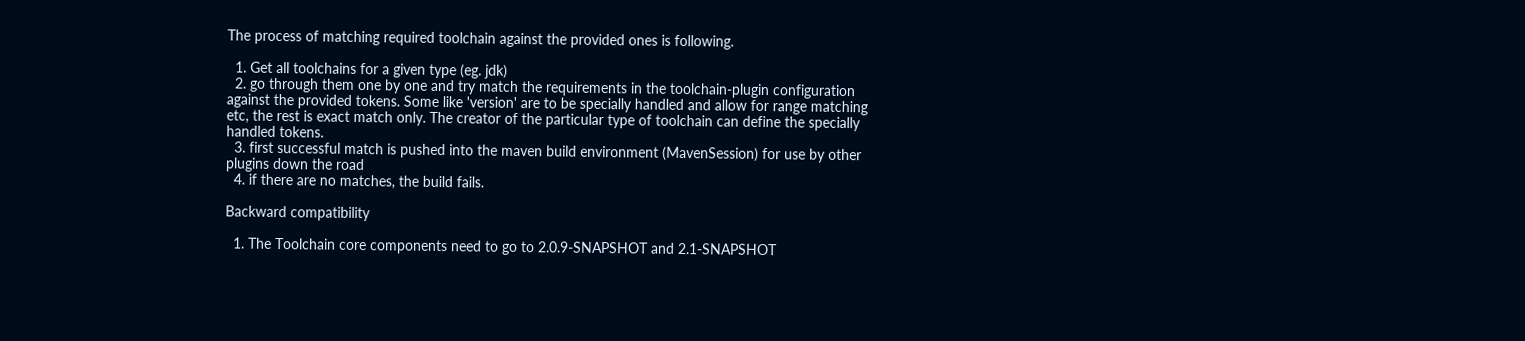The process of matching required toolchain against the provided ones is following.

  1. Get all toolchains for a given type (eg. jdk)
  2. go through them one by one and try match the requirements in the toolchain-plugin configuration against the provided tokens. Some like 'version' are to be specially handled and allow for range matching etc, the rest is exact match only. The creator of the particular type of toolchain can define the specially handled tokens.
  3. first successful match is pushed into the maven build environment (MavenSession) for use by other plugins down the road
  4. if there are no matches, the build fails.

Backward compatibility

  1. The Toolchain core components need to go to 2.0.9-SNAPSHOT and 2.1-SNAPSHOT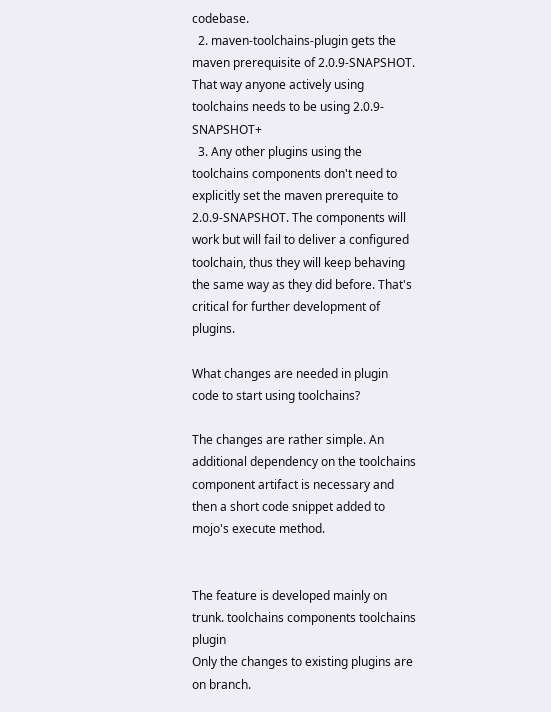codebase.
  2. maven-toolchains-plugin gets the maven prerequisite of 2.0.9-SNAPSHOT. That way anyone actively using toolchains needs to be using 2.0.9-SNAPSHOT+
  3. Any other plugins using the toolchains components don't need to explicitly set the maven prerequite to 2.0.9-SNAPSHOT. The components will work but will fail to deliver a configured toolchain, thus they will keep behaving the same way as they did before. That's critical for further development of plugins.

What changes are needed in plugin code to start using toolchains?

The changes are rather simple. An additional dependency on the toolchains component artifact is necessary and then a short code snippet added to mojo's execute method.


The feature is developed mainly on trunk. toolchains components toolchains plugin
Only the changes to existing plugins are on branch.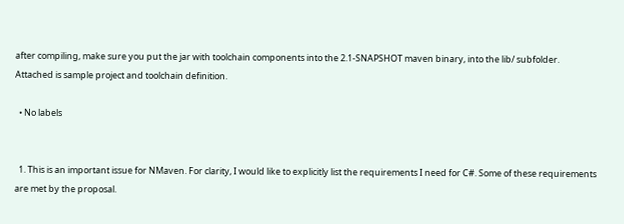after compiling, make sure you put the jar with toolchain components into the 2.1-SNAPSHOT maven binary, into the lib/ subfolder.
Attached is sample project and toolchain definition.

  • No labels


  1. This is an important issue for NMaven. For clarity, I would like to explicitly list the requirements I need for C#. Some of these requirements are met by the proposal.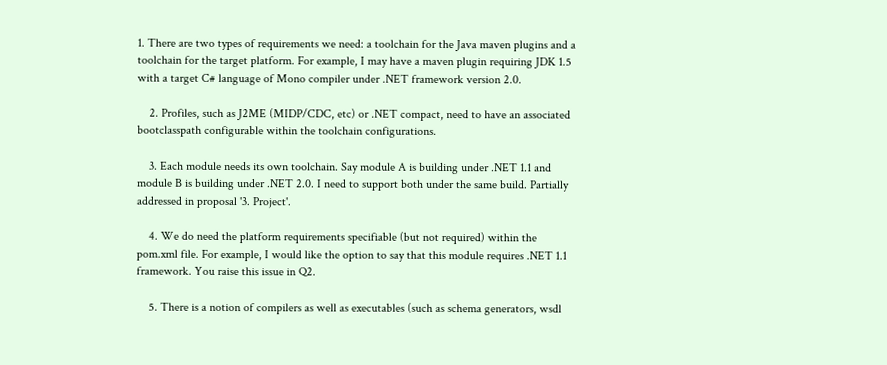1. There are two types of requirements we need: a toolchain for the Java maven plugins and a toolchain for the target platform. For example, I may have a maven plugin requiring JDK 1.5 with a target C# language of Mono compiler under .NET framework version 2.0.

    2. Profiles, such as J2ME (MIDP/CDC, etc) or .NET compact, need to have an associated bootclasspath configurable within the toolchain configurations.

    3. Each module needs its own toolchain. Say module A is building under .NET 1.1 and module B is building under .NET 2.0. I need to support both under the same build. Partially addressed in proposal '3. Project'.

    4. We do need the platform requirements specifiable (but not required) within the pom.xml file. For example, I would like the option to say that this module requires .NET 1.1 framework. You raise this issue in Q2.

    5. There is a notion of compilers as well as executables (such as schema generators, wsdl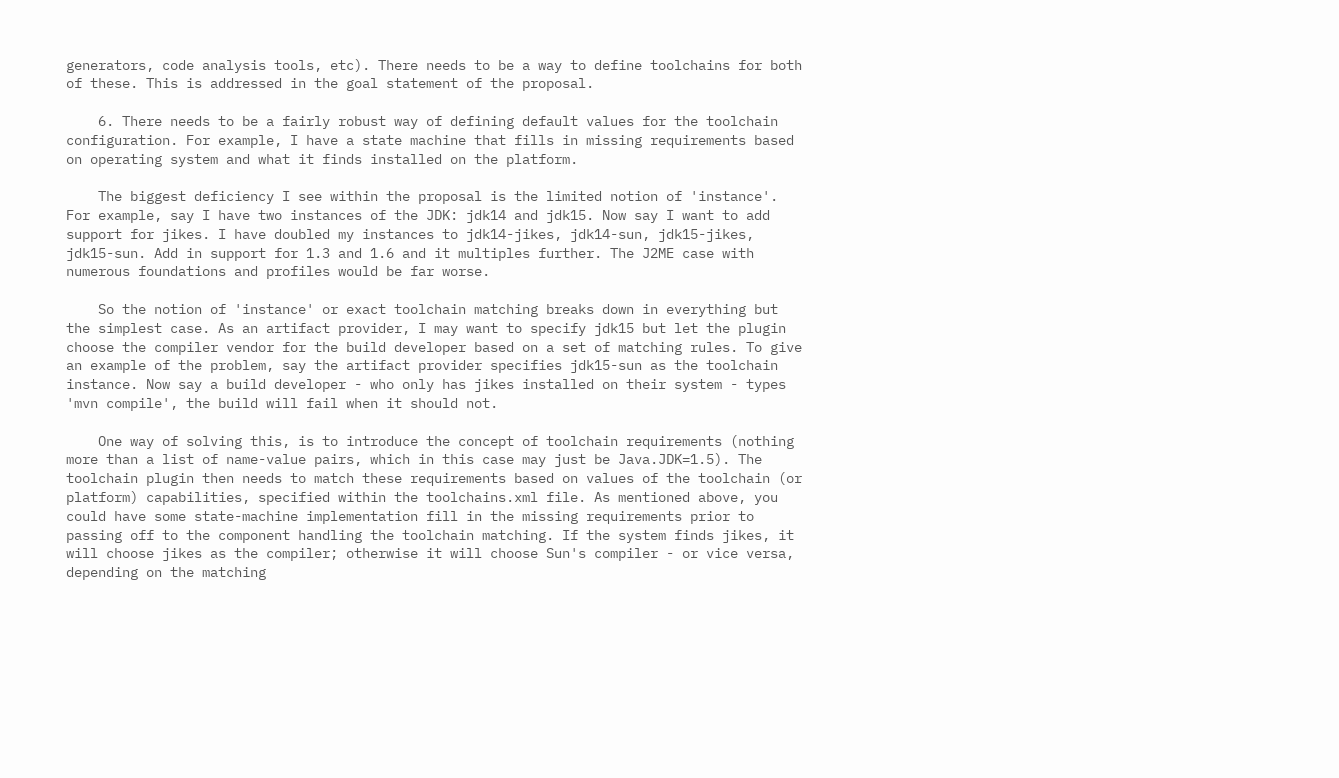generators, code analysis tools, etc). There needs to be a way to define toolchains for both of these. This is addressed in the goal statement of the proposal.

    6. There needs to be a fairly robust way of defining default values for the toolchain configuration. For example, I have a state machine that fills in missing requirements based on operating system and what it finds installed on the platform.

    The biggest deficiency I see within the proposal is the limited notion of 'instance'. For example, say I have two instances of the JDK: jdk14 and jdk15. Now say I want to add support for jikes. I have doubled my instances to jdk14-jikes, jdk14-sun, jdk15-jikes, jdk15-sun. Add in support for 1.3 and 1.6 and it multiples further. The J2ME case with numerous foundations and profiles would be far worse.

    So the notion of 'instance' or exact toolchain matching breaks down in everything but the simplest case. As an artifact provider, I may want to specify jdk15 but let the plugin choose the compiler vendor for the build developer based on a set of matching rules. To give an example of the problem, say the artifact provider specifies jdk15-sun as the toolchain instance. Now say a build developer - who only has jikes installed on their system - types 'mvn compile', the build will fail when it should not.

    One way of solving this, is to introduce the concept of toolchain requirements (nothing more than a list of name-value pairs, which in this case may just be Java.JDK=1.5). The toolchain plugin then needs to match these requirements based on values of the toolchain (or platform) capabilities, specified within the toolchains.xml file. As mentioned above, you could have some state-machine implementation fill in the missing requirements prior to passing off to the component handling the toolchain matching. If the system finds jikes, it will choose jikes as the compiler; otherwise it will choose Sun's compiler - or vice versa, depending on the matching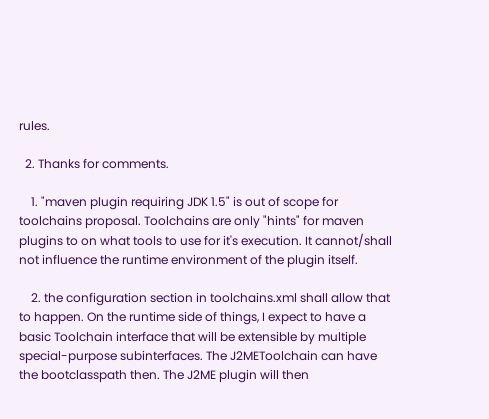rules.

  2. Thanks for comments.

    1. "maven plugin requiring JDK 1.5" is out of scope for toolchains proposal. Toolchains are only "hints" for maven plugins to on what tools to use for it's execution. It cannot/shall not influence the runtime environment of the plugin itself.

    2. the configuration section in toolchains.xml shall allow that to happen. On the runtime side of things, I expect to have a basic Toolchain interface that will be extensible by multiple special-purpose subinterfaces. The J2METoolchain can have the bootclasspath then. The J2ME plugin will then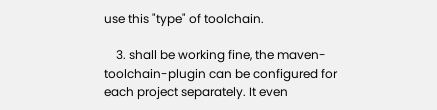use this "type" of toolchain.

    3. shall be working fine, the maven-toolchain-plugin can be configured for each project separately. It even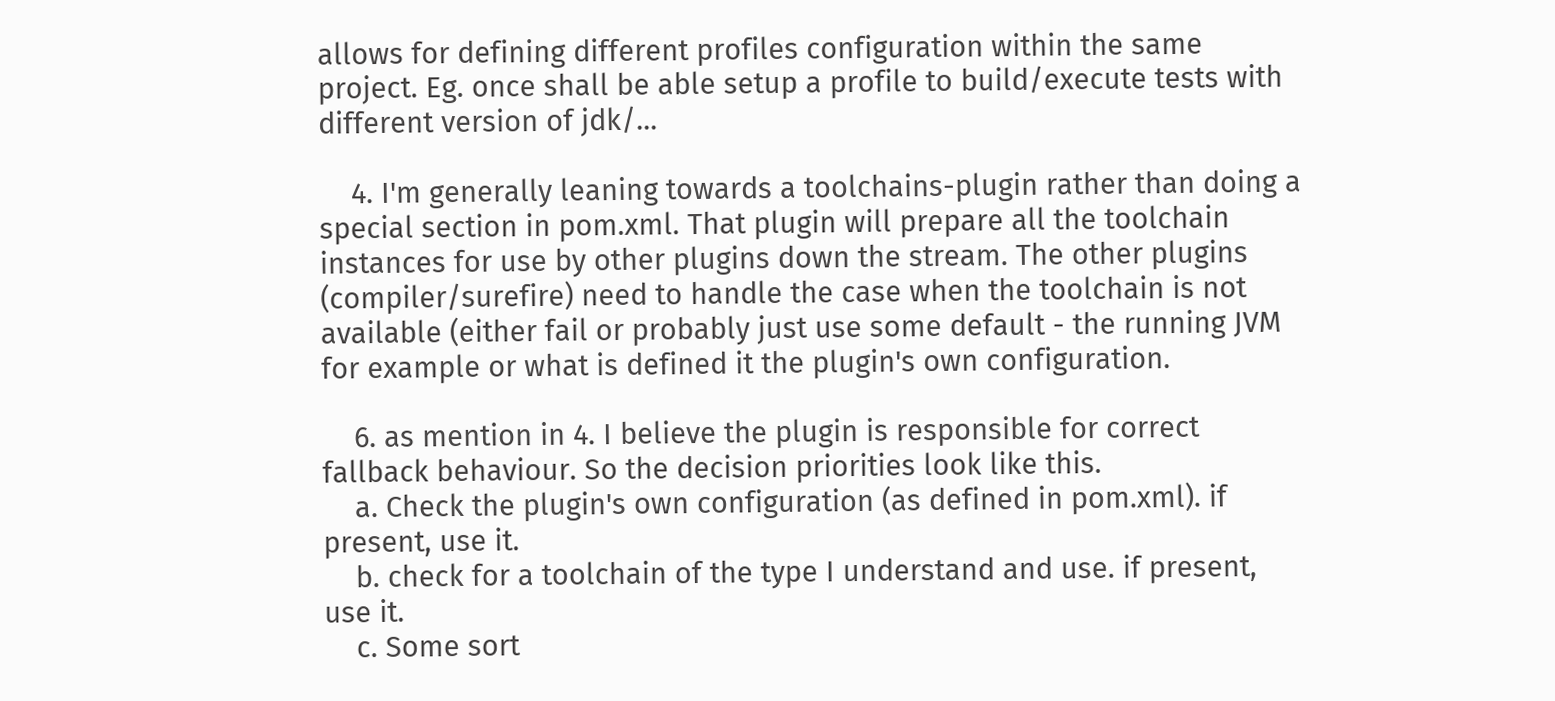allows for defining different profiles configuration within the same project. Eg. once shall be able setup a profile to build/execute tests with different version of jdk/...

    4. I'm generally leaning towards a toolchains-plugin rather than doing a special section in pom.xml. That plugin will prepare all the toolchain instances for use by other plugins down the stream. The other plugins (compiler/surefire) need to handle the case when the toolchain is not available (either fail or probably just use some default - the running JVM for example or what is defined it the plugin's own configuration.

    6. as mention in 4. I believe the plugin is responsible for correct fallback behaviour. So the decision priorities look like this.
    a. Check the plugin's own configuration (as defined in pom.xml). if present, use it.
    b. check for a toolchain of the type I understand and use. if present, use it.
    c. Some sort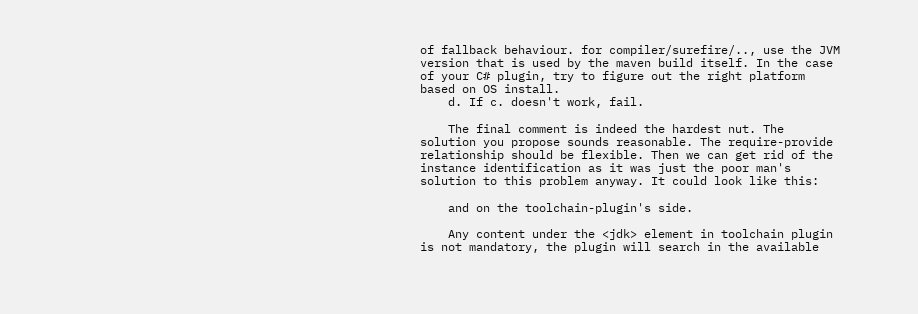of fallback behaviour. for compiler/surefire/.., use the JVM version that is used by the maven build itself. In the case of your C# plugin, try to figure out the right platform based on OS install.
    d. If c. doesn't work, fail.

    The final comment is indeed the hardest nut. The solution you propose sounds reasonable. The require-provide relationship should be flexible. Then we can get rid of the instance identification as it was just the poor man's solution to this problem anyway. It could look like this:

    and on the toolchain-plugin's side.

    Any content under the <jdk> element in toolchain plugin is not mandatory, the plugin will search in the available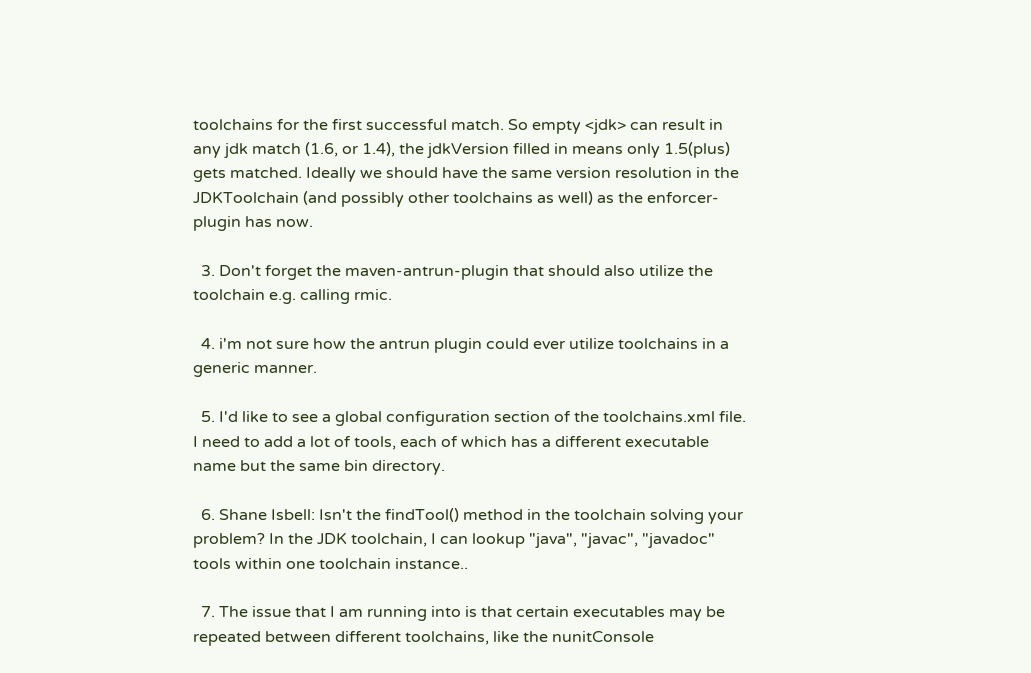toolchains for the first successful match. So empty <jdk> can result in any jdk match (1.6, or 1.4), the jdkVersion filled in means only 1.5(plus) gets matched. Ideally we should have the same version resolution in the JDKToolchain (and possibly other toolchains as well) as the enforcer-plugin has now.

  3. Don't forget the maven-antrun-plugin that should also utilize the toolchain e.g. calling rmic.

  4. i'm not sure how the antrun plugin could ever utilize toolchains in a generic manner.

  5. I'd like to see a global configuration section of the toolchains.xml file. I need to add a lot of tools, each of which has a different executable name but the same bin directory.

  6. Shane Isbell: Isn't the findTool() method in the toolchain solving your problem? In the JDK toolchain, I can lookup "java", "javac", "javadoc" tools within one toolchain instance..

  7. The issue that I am running into is that certain executables may be repeated between different toolchains, like the nunitConsole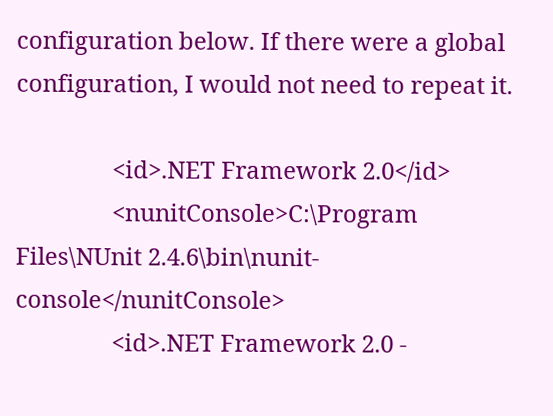configuration below. If there were a global configuration, I would not need to repeat it.

                <id>.NET Framework 2.0</id>
                <nunitConsole>C:\Program Files\NUnit 2.4.6\bin\nunit-console</nunitConsole>
                <id>.NET Framework 2.0 -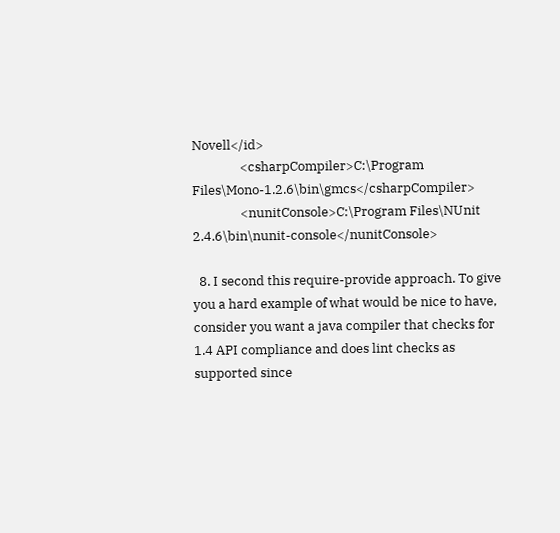Novell</id>
                <csharpCompiler>C:\Program Files\Mono-1.2.6\bin\gmcs</csharpCompiler>
                <nunitConsole>C:\Program Files\NUnit 2.4.6\bin\nunit-console</nunitConsole>

  8. I second this require-provide approach. To give you a hard example of what would be nice to have, consider you want a java compiler that checks for 1.4 API compliance and does lint checks as supported since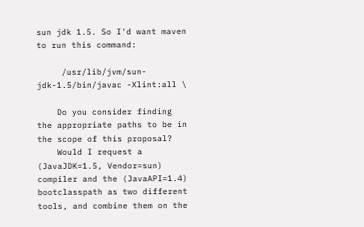sun jdk 1.5. So I'd want maven to run this command:

     /usr/lib/jvm/sun-jdk-1.5/bin/javac -Xlint:all \

    Do you consider finding the appropriate paths to be in the scope of this proposal?
    Would I request a (JavaJDK=1.5, Vendor=sun) compiler and the (JavaAPI=1.4) bootclasspath as two different tools, and combine them on the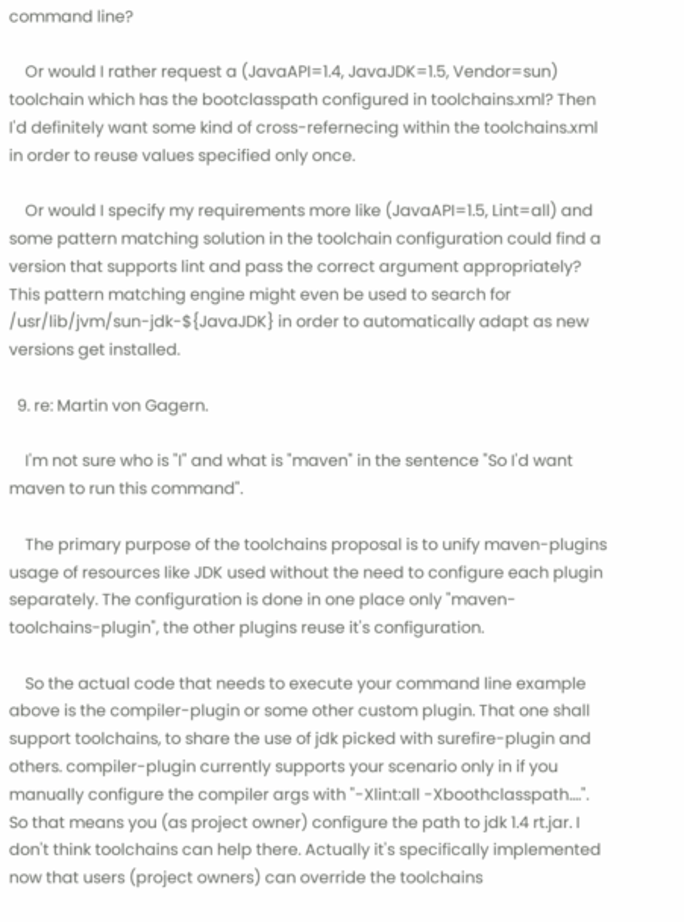command line?

    Or would I rather request a (JavaAPI=1.4, JavaJDK=1.5, Vendor=sun) toolchain which has the bootclasspath configured in toolchains.xml? Then I'd definitely want some kind of cross-refernecing within the toolchains.xml in order to reuse values specified only once.

    Or would I specify my requirements more like (JavaAPI=1.5, Lint=all) and some pattern matching solution in the toolchain configuration could find a version that supports lint and pass the correct argument appropriately? This pattern matching engine might even be used to search for /usr/lib/jvm/sun-jdk-${JavaJDK} in order to automatically adapt as new versions get installed.

  9. re: Martin von Gagern.

    I'm not sure who is "I" and what is "maven" in the sentence "So I'd want maven to run this command".

    The primary purpose of the toolchains proposal is to unify maven-plugins usage of resources like JDK used without the need to configure each plugin separately. The configuration is done in one place only "maven-toolchains-plugin", the other plugins reuse it's configuration.

    So the actual code that needs to execute your command line example above is the compiler-plugin or some other custom plugin. That one shall support toolchains, to share the use of jdk picked with surefire-plugin and others. compiler-plugin currently supports your scenario only in if you manually configure the compiler args with "-Xlint:all -Xboothclasspath....". So that means you (as project owner) configure the path to jdk 1.4 rt.jar. I don't think toolchains can help there. Actually it's specifically implemented now that users (project owners) can override the toolchains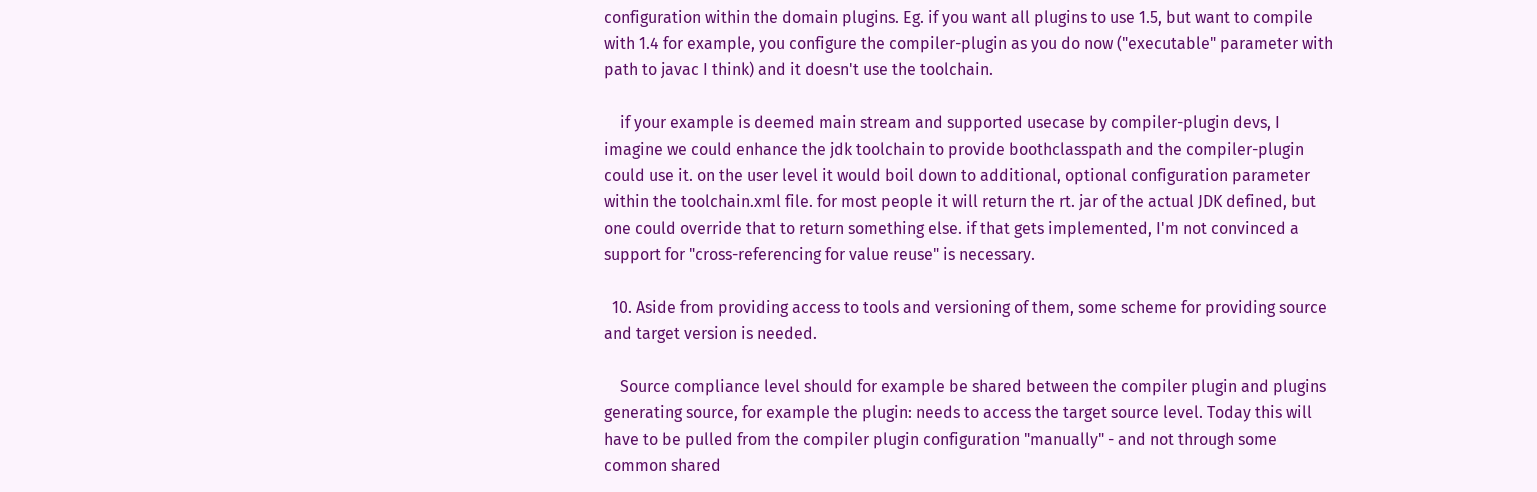configuration within the domain plugins. Eg. if you want all plugins to use 1.5, but want to compile with 1.4 for example, you configure the compiler-plugin as you do now ("executable" parameter with path to javac I think) and it doesn't use the toolchain.

    if your example is deemed main stream and supported usecase by compiler-plugin devs, I imagine we could enhance the jdk toolchain to provide boothclasspath and the compiler-plugin could use it. on the user level it would boil down to additional, optional configuration parameter within the toolchain.xml file. for most people it will return the rt. jar of the actual JDK defined, but one could override that to return something else. if that gets implemented, I'm not convinced a support for "cross-referencing for value reuse" is necessary.

  10. Aside from providing access to tools and versioning of them, some scheme for providing source and target version is needed.

    Source compliance level should for example be shared between the compiler plugin and plugins generating source, for example the plugin: needs to access the target source level. Today this will have to be pulled from the compiler plugin configuration "manually" - and not through some common shared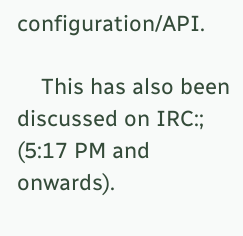configuration/API.

    This has also been discussed on IRC:; (5:17 PM and onwards).